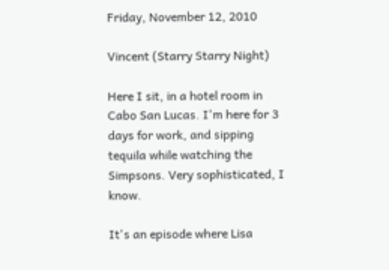Friday, November 12, 2010

Vincent (Starry Starry Night)

Here I sit, in a hotel room in Cabo San Lucas. I'm here for 3 days for work, and sipping tequila while watching the Simpsons. Very sophisticated, I know.

It's an episode where Lisa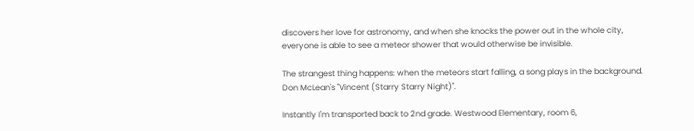discovers her love for astronomy, and when she knocks the power out in the whole city, everyone is able to see a meteor shower that would otherwise be invisible.

The strangest thing happens: when the meteors start falling, a song plays in the background. Don McLean's "Vincent (Starry Starry Night)".

Instantly I'm transported back to 2nd grade. Westwood Elementary, room 6,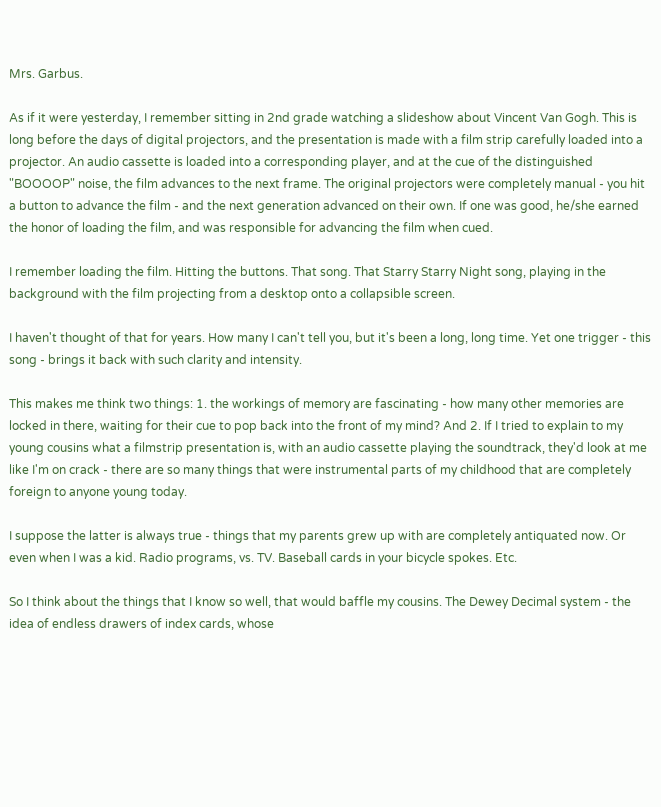Mrs. Garbus.

As if it were yesterday, I remember sitting in 2nd grade watching a slideshow about Vincent Van Gogh. This is long before the days of digital projectors, and the presentation is made with a film strip carefully loaded into a projector. An audio cassette is loaded into a corresponding player, and at the cue of the distinguished "BOOOOP" noise, the film advances to the next frame. The original projectors were completely manual - you hit a button to advance the film - and the next generation advanced on their own. If one was good, he/she earned the honor of loading the film, and was responsible for advancing the film when cued.

I remember loading the film. Hitting the buttons. That song. That Starry Starry Night song, playing in the background with the film projecting from a desktop onto a collapsible screen.

I haven't thought of that for years. How many I can't tell you, but it's been a long, long time. Yet one trigger - this song - brings it back with such clarity and intensity.

This makes me think two things: 1. the workings of memory are fascinating - how many other memories are locked in there, waiting for their cue to pop back into the front of my mind? And 2. If I tried to explain to my young cousins what a filmstrip presentation is, with an audio cassette playing the soundtrack, they'd look at me like I'm on crack - there are so many things that were instrumental parts of my childhood that are completely foreign to anyone young today.

I suppose the latter is always true - things that my parents grew up with are completely antiquated now. Or even when I was a kid. Radio programs, vs. TV. Baseball cards in your bicycle spokes. Etc.

So I think about the things that I know so well, that would baffle my cousins. The Dewey Decimal system - the idea of endless drawers of index cards, whose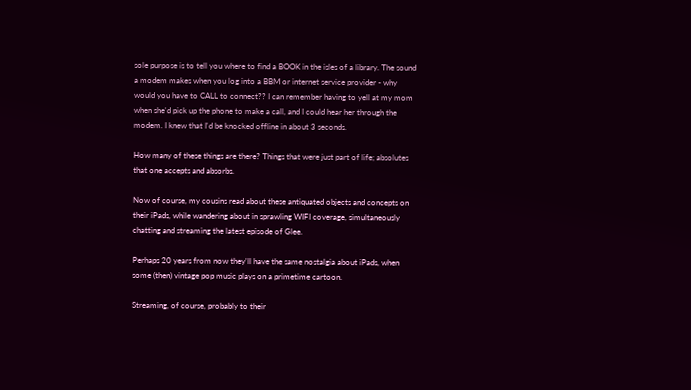sole purpose is to tell you where to find a BOOK in the isles of a library. The sound a modem makes when you log into a BBM or internet service provider - why would you have to CALL to connect?? I can remember having to yell at my mom when she'd pick up the phone to make a call, and I could hear her through the modem. I knew that I'd be knocked offline in about 3 seconds.

How many of these things are there? Things that were just part of life; absolutes that one accepts and absorbs.

Now of course, my cousins read about these antiquated objects and concepts on their iPads, while wandering about in sprawling WIFI coverage, simultaneously chatting and streaming the latest episode of Glee.

Perhaps 20 years from now they'll have the same nostalgia about iPads, when some (then) vintage pop music plays on a primetime cartoon.

Streaming, of course, probably to their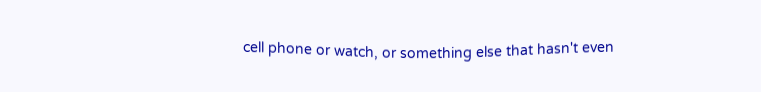cell phone or watch, or something else that hasn't even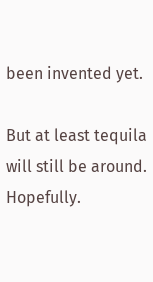been invented yet.

But at least tequila will still be around. Hopefully.